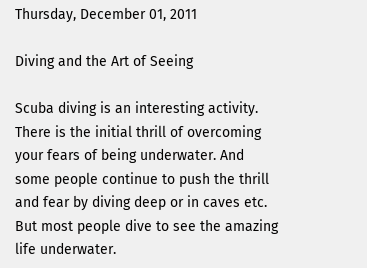Thursday, December 01, 2011

Diving and the Art of Seeing

Scuba diving is an interesting activity. There is the initial thrill of overcoming your fears of being underwater. And some people continue to push the thrill and fear by diving deep or in caves etc. But most people dive to see the amazing life underwater.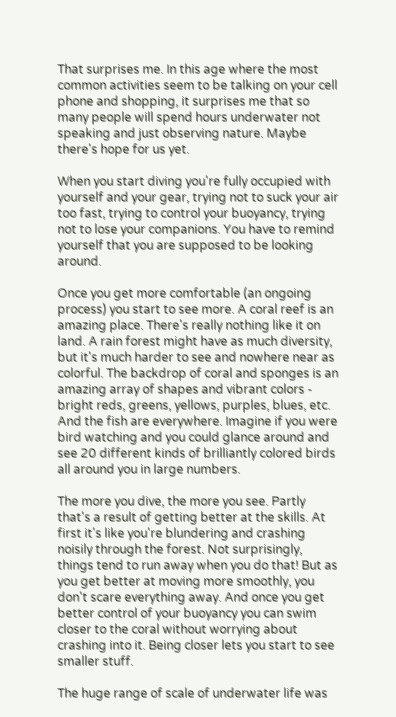That surprises me. In this age where the most common activities seem to be talking on your cell phone and shopping, it surprises me that so many people will spend hours underwater not speaking and just observing nature. Maybe there's hope for us yet.

When you start diving you're fully occupied with yourself and your gear, trying not to suck your air too fast, trying to control your buoyancy, trying not to lose your companions. You have to remind yourself that you are supposed to be looking around.

Once you get more comfortable (an ongoing process) you start to see more. A coral reef is an amazing place. There's really nothing like it on land. A rain forest might have as much diversity, but it's much harder to see and nowhere near as colorful. The backdrop of coral and sponges is an amazing array of shapes and vibrant colors - bright reds, greens, yellows, purples, blues, etc. And the fish are everywhere. Imagine if you were bird watching and you could glance around and see 20 different kinds of brilliantly colored birds all around you in large numbers.

The more you dive, the more you see. Partly that's a result of getting better at the skills. At first it's like you're blundering and crashing noisily through the forest. Not surprisingly, things tend to run away when you do that! But as you get better at moving more smoothly, you don't scare everything away. And once you get better control of your buoyancy you can swim closer to the coral without worrying about crashing into it. Being closer lets you start to see smaller stuff.

The huge range of scale of underwater life was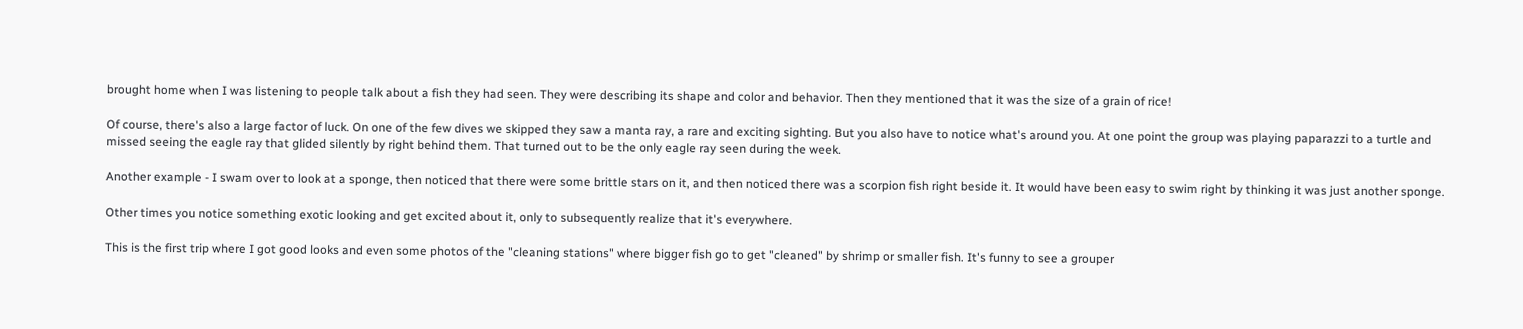brought home when I was listening to people talk about a fish they had seen. They were describing its shape and color and behavior. Then they mentioned that it was the size of a grain of rice!

Of course, there's also a large factor of luck. On one of the few dives we skipped they saw a manta ray, a rare and exciting sighting. But you also have to notice what's around you. At one point the group was playing paparazzi to a turtle and missed seeing the eagle ray that glided silently by right behind them. That turned out to be the only eagle ray seen during the week.

Another example - I swam over to look at a sponge, then noticed that there were some brittle stars on it, and then noticed there was a scorpion fish right beside it. It would have been easy to swim right by thinking it was just another sponge.

Other times you notice something exotic looking and get excited about it, only to subsequently realize that it's everywhere.

This is the first trip where I got good looks and even some photos of the "cleaning stations" where bigger fish go to get "cleaned" by shrimp or smaller fish. It's funny to see a grouper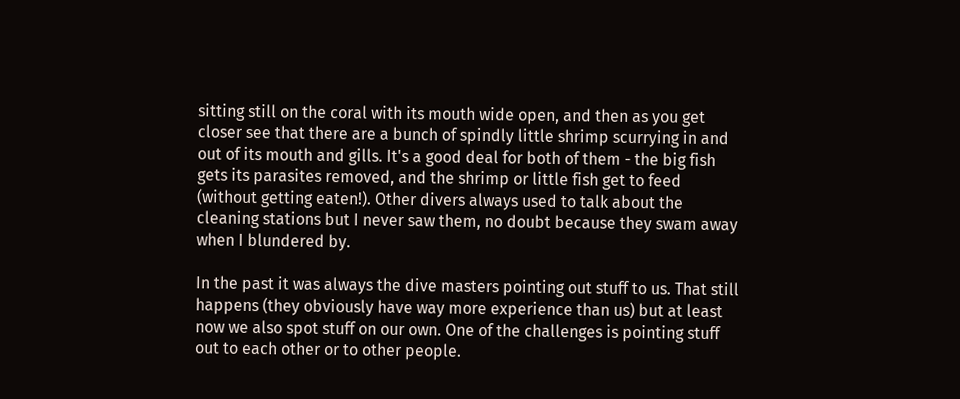sitting still on the coral with its mouth wide open, and then as you get closer see that there are a bunch of spindly little shrimp scurrying in and out of its mouth and gills. It's a good deal for both of them - the big fish gets its parasites removed, and the shrimp or little fish get to feed (without getting eaten!). Other divers always used to talk about the cleaning stations but I never saw them, no doubt because they swam away when I blundered by.

In the past it was always the dive masters pointing out stuff to us. That still happens (they obviously have way more experience than us) but at least now we also spot stuff on our own. One of the challenges is pointing stuff out to each other or to other people.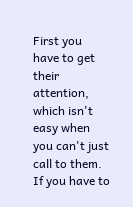First you have to get their attention, which isn't easy when you can't just call to them. If you have to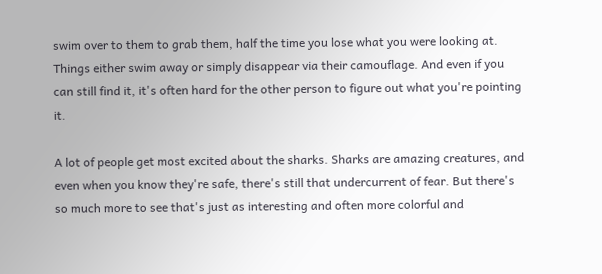swim over to them to grab them, half the time you lose what you were looking at. Things either swim away or simply disappear via their camouflage. And even if you can still find it, it's often hard for the other person to figure out what you're pointing it.

A lot of people get most excited about the sharks. Sharks are amazing creatures, and even when you know they're safe, there's still that undercurrent of fear. But there's so much more to see that's just as interesting and often more colorful and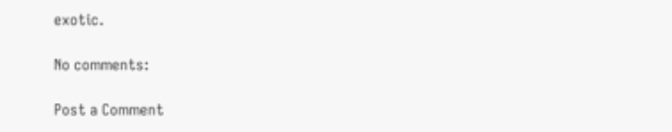exotic.

No comments:

Post a Comment